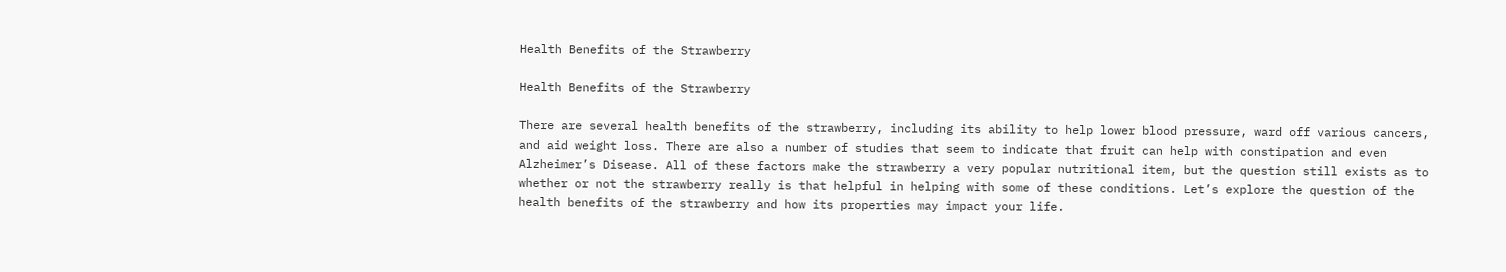Health Benefits of the Strawberry

Health Benefits of the Strawberry

There are several health benefits of the strawberry, including its ability to help lower blood pressure, ward off various cancers, and aid weight loss. There are also a number of studies that seem to indicate that fruit can help with constipation and even Alzheimer’s Disease. All of these factors make the strawberry a very popular nutritional item, but the question still exists as to whether or not the strawberry really is that helpful in helping with some of these conditions. Let’s explore the question of the health benefits of the strawberry and how its properties may impact your life.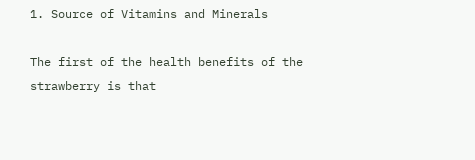1. Source of Vitamins and Minerals

The first of the health benefits of the strawberry is that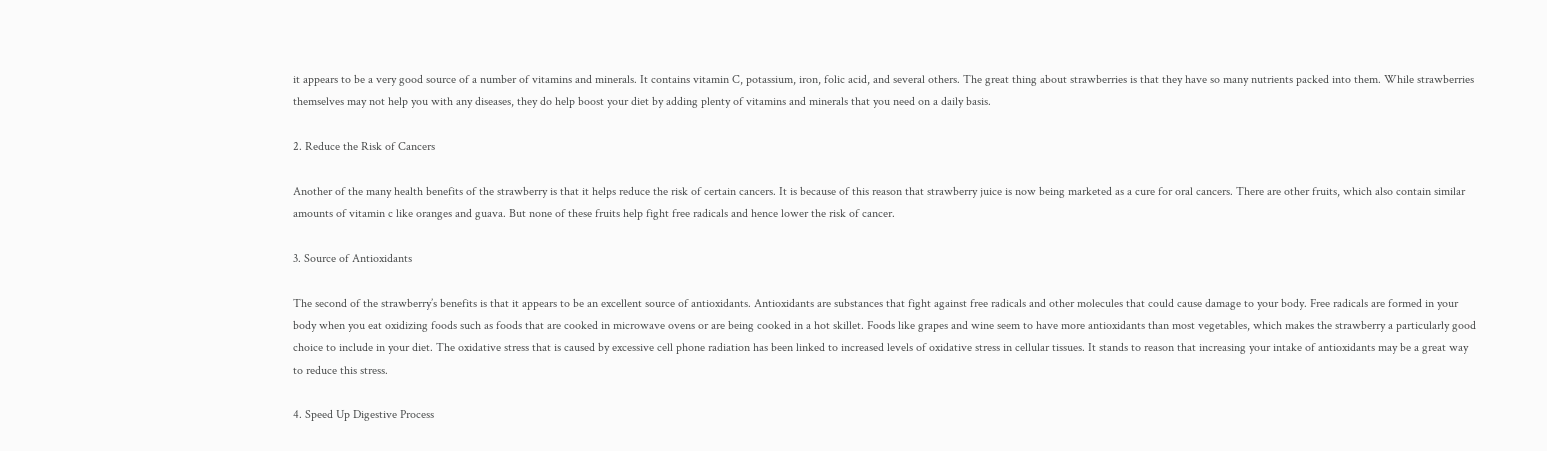it appears to be a very good source of a number of vitamins and minerals. It contains vitamin C, potassium, iron, folic acid, and several others. The great thing about strawberries is that they have so many nutrients packed into them. While strawberries themselves may not help you with any diseases, they do help boost your diet by adding plenty of vitamins and minerals that you need on a daily basis.

2. Reduce the Risk of Cancers

Another of the many health benefits of the strawberry is that it helps reduce the risk of certain cancers. It is because of this reason that strawberry juice is now being marketed as a cure for oral cancers. There are other fruits, which also contain similar amounts of vitamin c like oranges and guava. But none of these fruits help fight free radicals and hence lower the risk of cancer.

3. Source of Antioxidants

The second of the strawberry’s benefits is that it appears to be an excellent source of antioxidants. Antioxidants are substances that fight against free radicals and other molecules that could cause damage to your body. Free radicals are formed in your body when you eat oxidizing foods such as foods that are cooked in microwave ovens or are being cooked in a hot skillet. Foods like grapes and wine seem to have more antioxidants than most vegetables, which makes the strawberry a particularly good choice to include in your diet. The oxidative stress that is caused by excessive cell phone radiation has been linked to increased levels of oxidative stress in cellular tissues. It stands to reason that increasing your intake of antioxidants may be a great way to reduce this stress.

4. Speed Up Digestive Process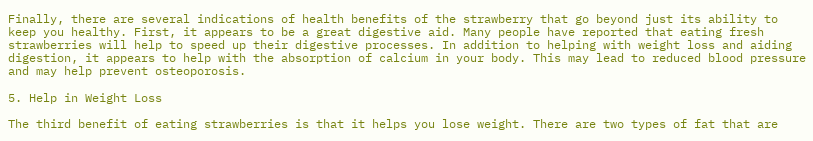Finally, there are several indications of health benefits of the strawberry that go beyond just its ability to keep you healthy. First, it appears to be a great digestive aid. Many people have reported that eating fresh strawberries will help to speed up their digestive processes. In addition to helping with weight loss and aiding digestion, it appears to help with the absorption of calcium in your body. This may lead to reduced blood pressure and may help prevent osteoporosis.

5. Help in Weight Loss

The third benefit of eating strawberries is that it helps you lose weight. There are two types of fat that are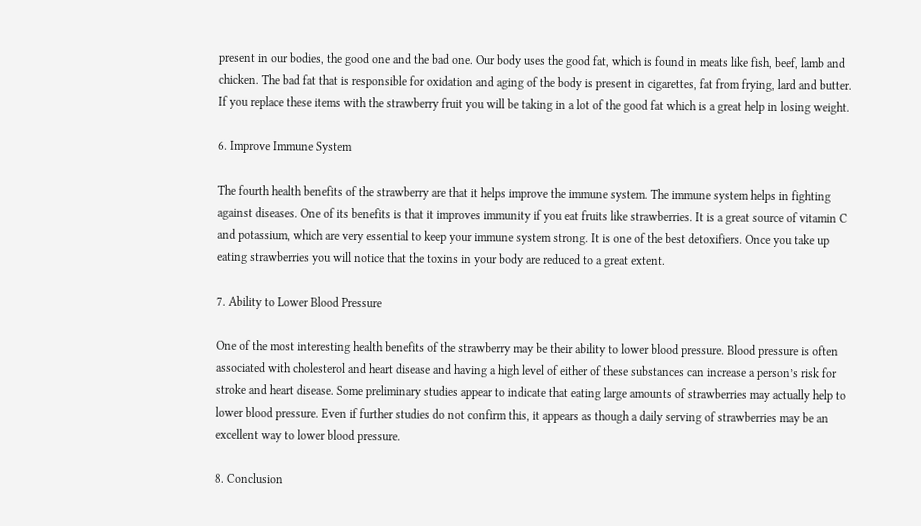present in our bodies, the good one and the bad one. Our body uses the good fat, which is found in meats like fish, beef, lamb and chicken. The bad fat that is responsible for oxidation and aging of the body is present in cigarettes, fat from frying, lard and butter. If you replace these items with the strawberry fruit you will be taking in a lot of the good fat which is a great help in losing weight.

6. Improve Immune System

The fourth health benefits of the strawberry are that it helps improve the immune system. The immune system helps in fighting against diseases. One of its benefits is that it improves immunity if you eat fruits like strawberries. It is a great source of vitamin C and potassium, which are very essential to keep your immune system strong. It is one of the best detoxifiers. Once you take up eating strawberries you will notice that the toxins in your body are reduced to a great extent.

7. Ability to Lower Blood Pressure

One of the most interesting health benefits of the strawberry may be their ability to lower blood pressure. Blood pressure is often associated with cholesterol and heart disease and having a high level of either of these substances can increase a person’s risk for stroke and heart disease. Some preliminary studies appear to indicate that eating large amounts of strawberries may actually help to lower blood pressure. Even if further studies do not confirm this, it appears as though a daily serving of strawberries may be an excellent way to lower blood pressure.

8. Conclusion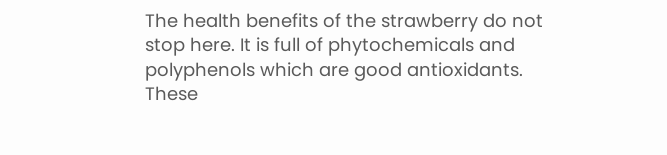The health benefits of the strawberry do not stop here. It is full of phytochemicals and polyphenols which are good antioxidants. These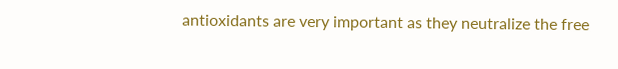antioxidants are very important as they neutralize the free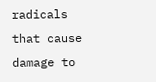radicals that cause damage to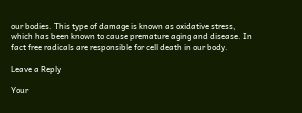our bodies. This type of damage is known as oxidative stress, which has been known to cause premature aging and disease. In fact free radicals are responsible for cell death in our body.

Leave a Reply

Your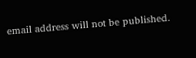email address will not be published.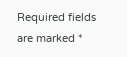Required fields are marked *